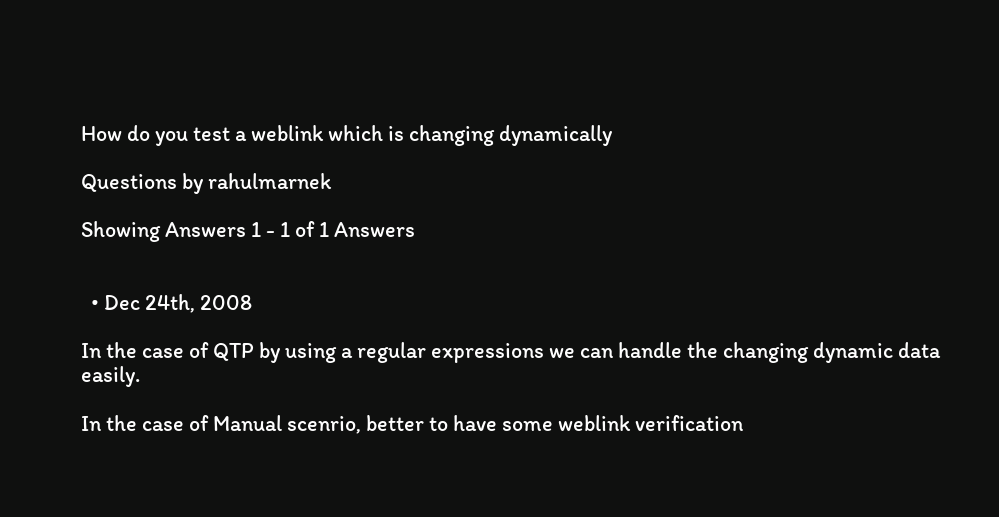How do you test a weblink which is changing dynamically

Questions by rahulmarnek

Showing Answers 1 - 1 of 1 Answers


  • Dec 24th, 2008

In the case of QTP by using a regular expressions we can handle the changing dynamic data easily.

In the case of Manual scenrio, better to have some weblink verification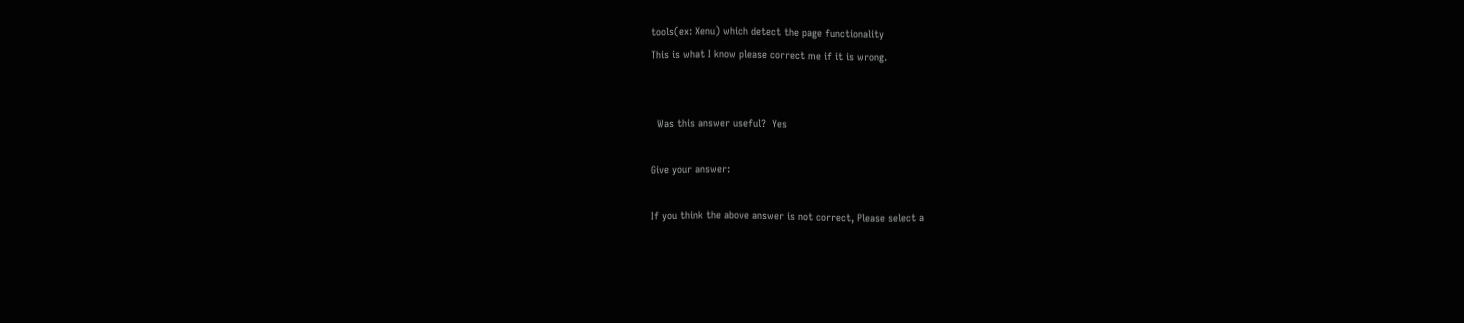tools(ex: Xenu) which detect the page functionality
This is what I know please correct me if it is wrong.


  Was this answer useful?  Yes

Give your answer:

If you think the above answer is not correct, Please select a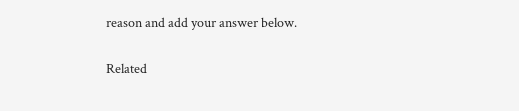reason and add your answer below.


Related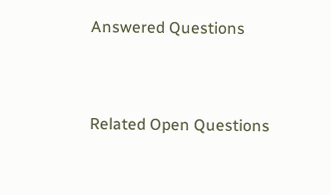Answered Questions


Related Open Questions